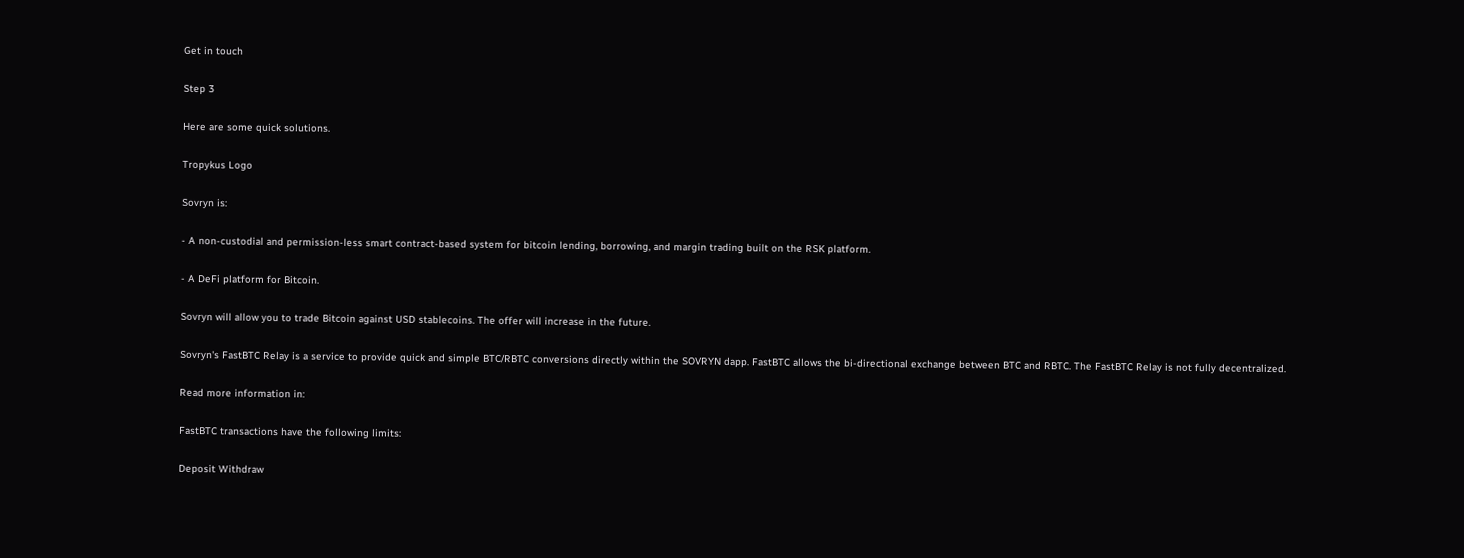Get in touch

Step 3

Here are some quick solutions.

Tropykus Logo

Sovryn is:

- A non-custodial and permission-less smart contract-based system for bitcoin lending, borrowing, and margin trading built on the RSK platform.

- A DeFi platform for Bitcoin.

Sovryn will allow you to trade Bitcoin against USD stablecoins. The offer will increase in the future.

Sovryn's FastBTC Relay is a service to provide quick and simple BTC/RBTC conversions directly within the SOVRYN dapp. FastBTC allows the bi-directional exchange between BTC and RBTC. The FastBTC Relay is not fully decentralized.

Read more information in:

FastBTC transactions have the following limits:

Deposit Withdraw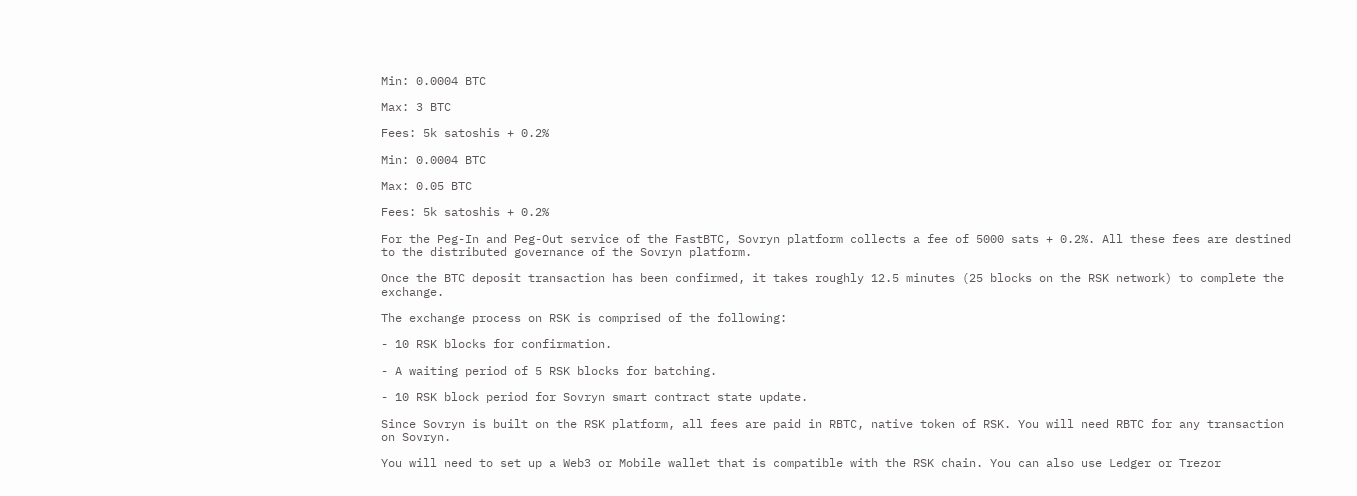Min: 0.0004 BTC

Max: 3 BTC

Fees: 5k satoshis + 0.2%

Min: 0.0004 BTC

Max: 0.05 BTC

Fees: 5k satoshis + 0.2%

For the Peg-In and Peg-Out service of the FastBTC, Sovryn platform collects a fee of 5000 sats + 0.2%. All these fees are destined to the distributed governance of the Sovryn platform.

Once the BTC deposit transaction has been confirmed, it takes roughly 12.5 minutes (25 blocks on the RSK network) to complete the exchange.

The exchange process on RSK is comprised of the following:

- 10 RSK blocks for confirmation.

- A waiting period of 5 RSK blocks for batching.

- 10 RSK block period for Sovryn smart contract state update.

Since Sovryn is built on the RSK platform, all fees are paid in RBTC, native token of RSK. You will need RBTC for any transaction on Sovryn.

You will need to set up a Web3 or Mobile wallet that is compatible with the RSK chain. You can also use Ledger or Trezor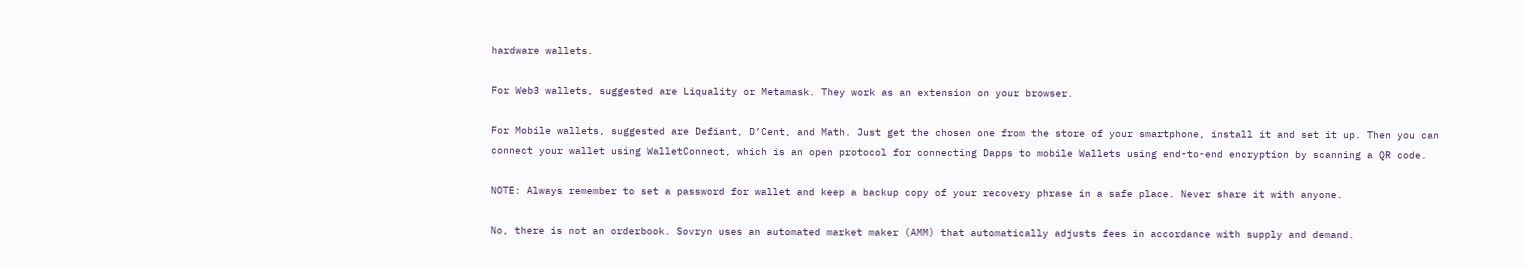hardware wallets.

For Web3 wallets, suggested are Liquality or Metamask. They work as an extension on your browser.

For Mobile wallets, suggested are Defiant, D’Cent, and Math. Just get the chosen one from the store of your smartphone, install it and set it up. Then you can connect your wallet using WalletConnect, which is an open protocol for connecting Dapps to mobile Wallets using end-to-end encryption by scanning a QR code.

NOTE: Always remember to set a password for wallet and keep a backup copy of your recovery phrase in a safe place. Never share it with anyone.

No, there is not an orderbook. Sovryn uses an automated market maker (AMM) that automatically adjusts fees in accordance with supply and demand.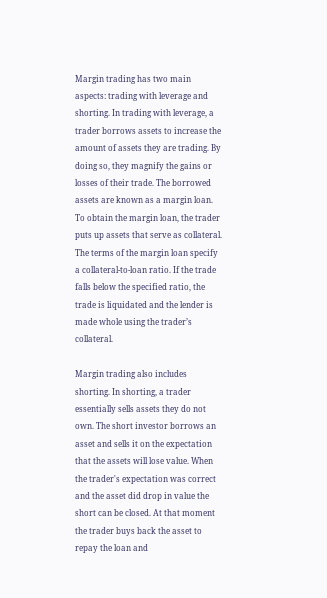Margin trading has two main aspects: trading with leverage and shorting. In trading with leverage, a trader borrows assets to increase the amount of assets they are trading. By doing so, they magnify the gains or losses of their trade. The borrowed assets are known as a margin loan. To obtain the margin loan, the trader puts up assets that serve as collateral. The terms of the margin loan specify a collateral-to-loan ratio. If the trade falls below the specified ratio, the trade is liquidated and the lender is made whole using the trader’s collateral.

Margin trading also includes shorting. In shorting, a trader essentially sells assets they do not own. The short investor borrows an asset and sells it on the expectation that the assets will lose value. When the trader's expectation was correct and the asset did drop in value the short can be closed. At that moment the trader buys back the asset to repay the loan and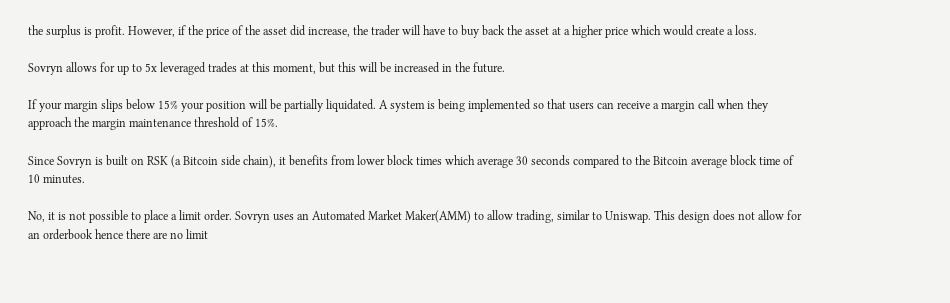the surplus is profit. However, if the price of the asset did increase, the trader will have to buy back the asset at a higher price which would create a loss.

Sovryn allows for up to 5x leveraged trades at this moment, but this will be increased in the future.

If your margin slips below 15% your position will be partially liquidated. A system is being implemented so that users can receive a margin call when they approach the margin maintenance threshold of 15%.

Since Sovryn is built on RSK (a Bitcoin side chain), it benefits from lower block times which average 30 seconds compared to the Bitcoin average block time of 10 minutes.

No, it is not possible to place a limit order. Sovryn uses an Automated Market Maker(AMM) to allow trading, similar to Uniswap. This design does not allow for an orderbook hence there are no limit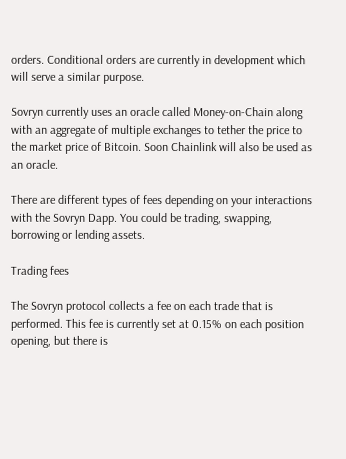orders. Conditional orders are currently in development which will serve a similar purpose.

Sovryn currently uses an oracle called Money-on-Chain along with an aggregate of multiple exchanges to tether the price to the market price of Bitcoin. Soon Chainlink will also be used as an oracle.

There are different types of fees depending on your interactions with the Sovryn Dapp. You could be trading, swapping, borrowing or lending assets.

Trading fees

The Sovryn protocol collects a fee on each trade that is performed. This fee is currently set at 0.15% on each position opening, but there is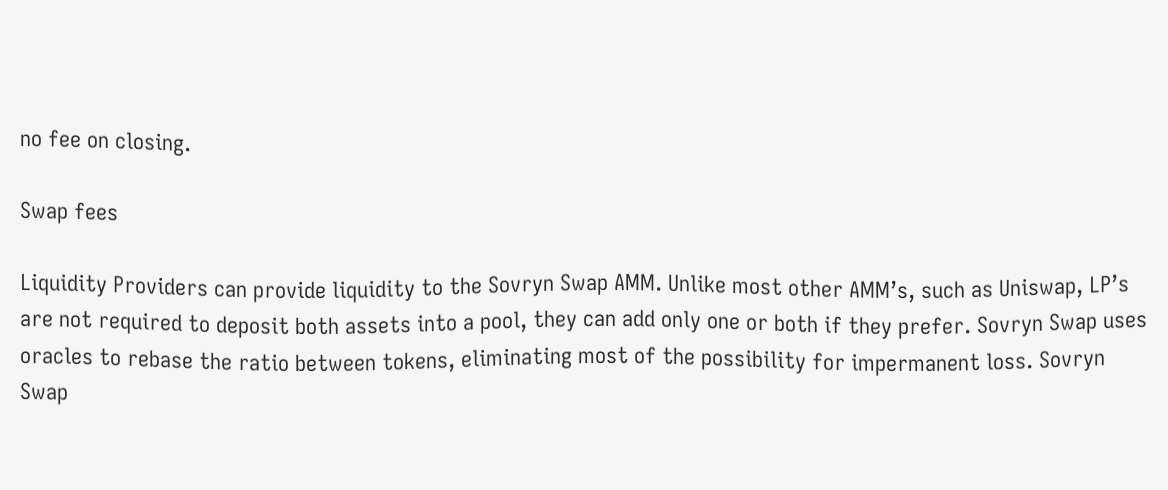no fee on closing.

Swap fees

Liquidity Providers can provide liquidity to the Sovryn Swap AMM. Unlike most other AMM’s, such as Uniswap, LP’s are not required to deposit both assets into a pool, they can add only one or both if they prefer. Sovryn Swap uses oracles to rebase the ratio between tokens, eliminating most of the possibility for impermanent loss. Sovryn Swap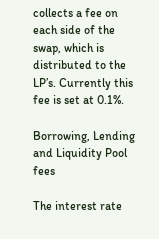collects a fee on each side of the swap, which is distributed to the LP’s. Currently this fee is set at 0.1%.

Borrowing, Lending and Liquidity Pool fees

The interest rate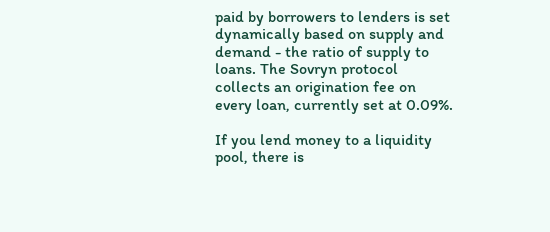paid by borrowers to lenders is set dynamically based on supply and demand - the ratio of supply to loans. The Sovryn protocol collects an origination fee on every loan, currently set at 0.09%.

If you lend money to a liquidity pool, there is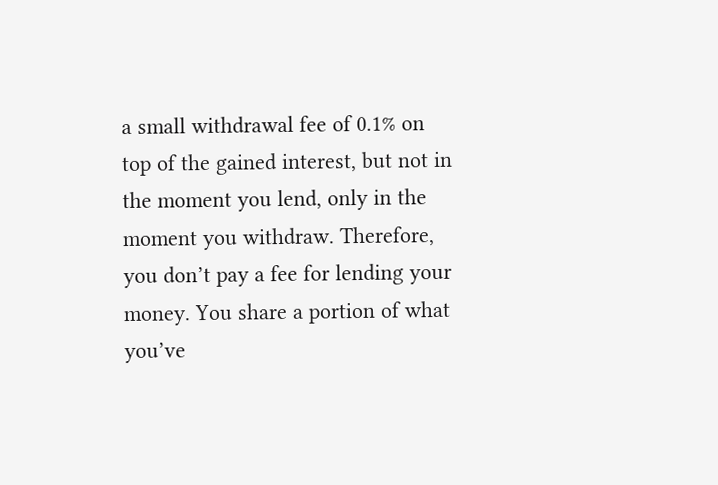a small withdrawal fee of 0.1% on top of the gained interest, but not in the moment you lend, only in the moment you withdraw. Therefore, you don’t pay a fee for lending your money. You share a portion of what you’ve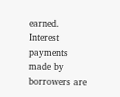earned. Interest payments made by borrowers are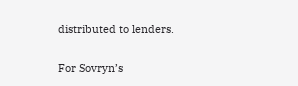distributed to lenders.

For Sovryn’s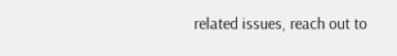related issues, reach out to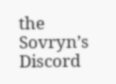the Sovryn’s Discord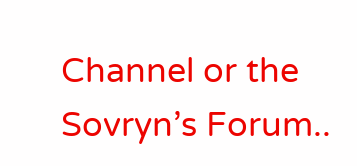Channel or the Sovryn’s Forum..